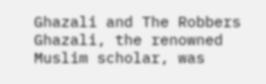Ghazali and The Robbers
Ghazali, the renowned Muslim scholar, was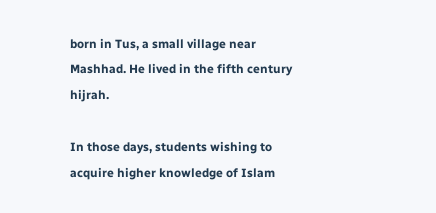born in Tus, a small village near Mashhad. He lived in the fifth century hijrah.

In those days, students wishing to acquire higher knowledge of Islam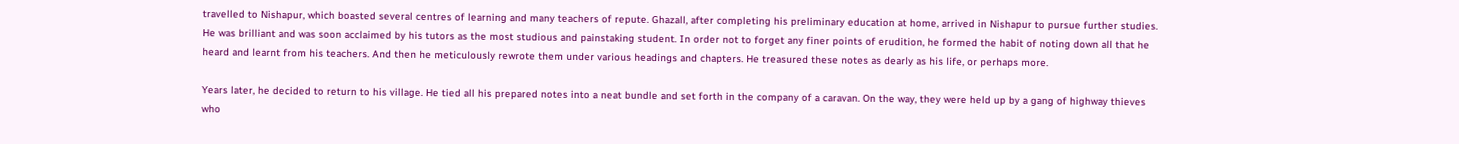travelled to Nishapur, which boasted several centres of learning and many teachers of repute. Ghazall, after completing his preliminary education at home, arrived in Nishapur to pursue further studies. He was brilliant and was soon acclaimed by his tutors as the most studious and painstaking student. In order not to forget any finer points of erudition, he formed the habit of noting down all that he heard and learnt from his teachers. And then he meticulously rewrote them under various headings and chapters. He treasured these notes as dearly as his life, or perhaps more.

Years later, he decided to return to his village. He tied all his prepared notes into a neat bundle and set forth in the company of a caravan. On the way, they were held up by a gang of highway thieves who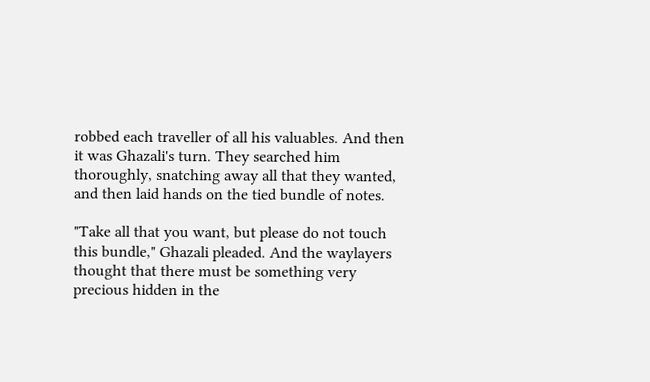robbed each traveller of all his valuables. And then it was Ghazali's turn. They searched him thoroughly, snatching away all that they wanted, and then laid hands on the tied bundle of notes.

"Take all that you want, but please do not touch this bundle," Ghazali pleaded. And the waylayers thought that there must be something very precious hidden in the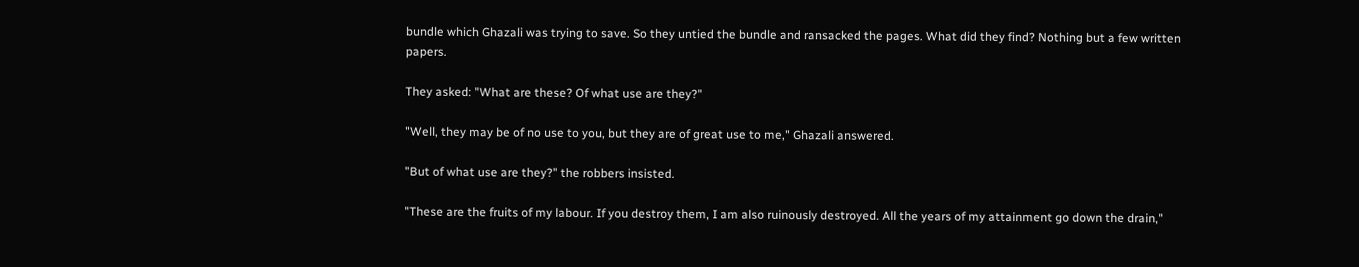bundle which Ghazali was trying to save. So they untied the bundle and ransacked the pages. What did they find? Nothing but a few written papers.

They asked: "What are these? Of what use are they?"

"Well, they may be of no use to you, but they are of great use to me," Ghazali answered.

"But of what use are they?" the robbers insisted.

"These are the fruits of my labour. If you destroy them, I am also ruinously destroyed. All the years of my attainment go down the drain,"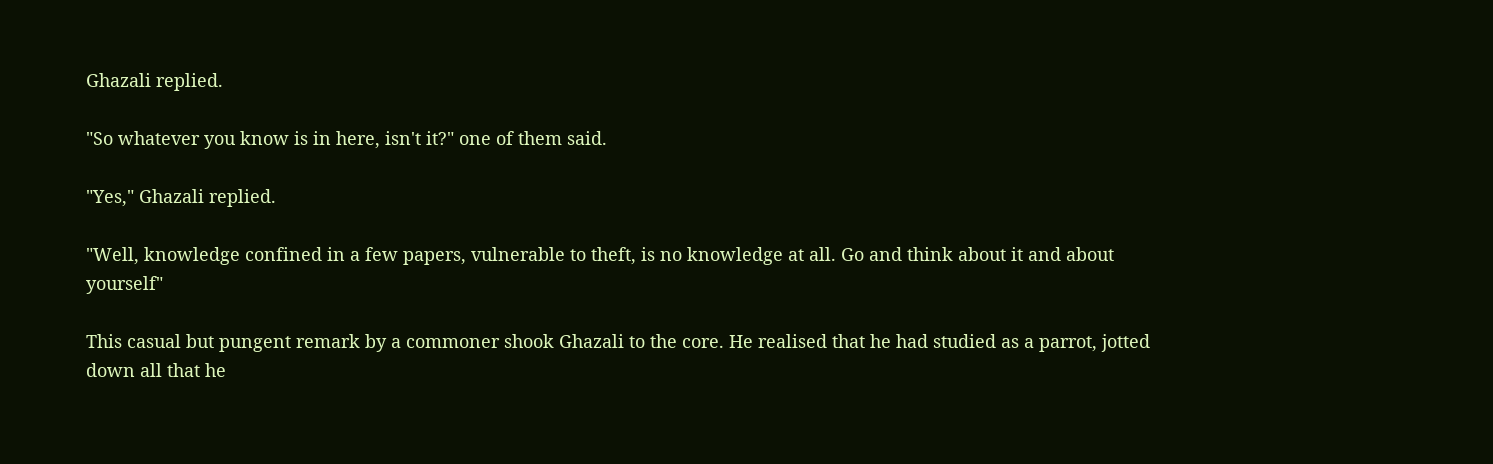Ghazali replied.

"So whatever you know is in here, isn't it?" one of them said.

"Yes," Ghazali replied.

"Well, knowledge confined in a few papers, vulnerable to theft, is no knowledge at all. Go and think about it and about yourself"

This casual but pungent remark by a commoner shook Ghazali to the core. He realised that he had studied as a parrot, jotted down all that he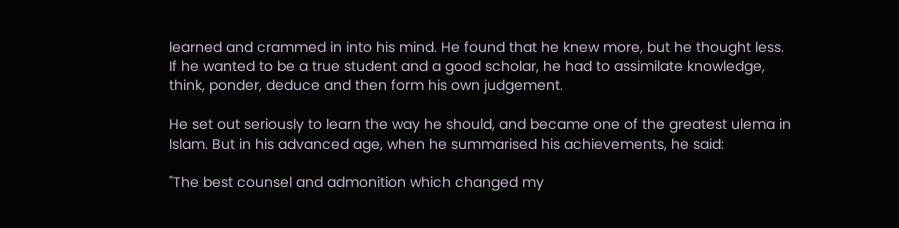learned and crammed in into his mind. He found that he knew more, but he thought less. If he wanted to be a true student and a good scholar, he had to assimilate knowledge, think, ponder, deduce and then form his own judgement.

He set out seriously to learn the way he should, and became one of the greatest ulema in Islam. But in his advanced age, when he summarised his achievements, he said:

"The best counsel and admonition which changed my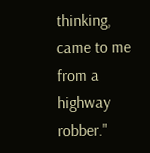thinking, came to me from a highway robber."